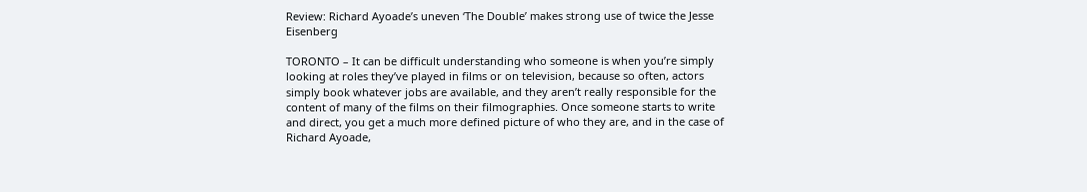Review: Richard Ayoade’s uneven ‘The Double’ makes strong use of twice the Jesse Eisenberg

TORONTO – It can be difficult understanding who someone is when you’re simply looking at roles they’ve played in films or on television, because so often, actors simply book whatever jobs are available, and they aren’t really responsible for the content of many of the films on their filmographies. Once someone starts to write and direct, you get a much more defined picture of who they are, and in the case of Richard Ayoade,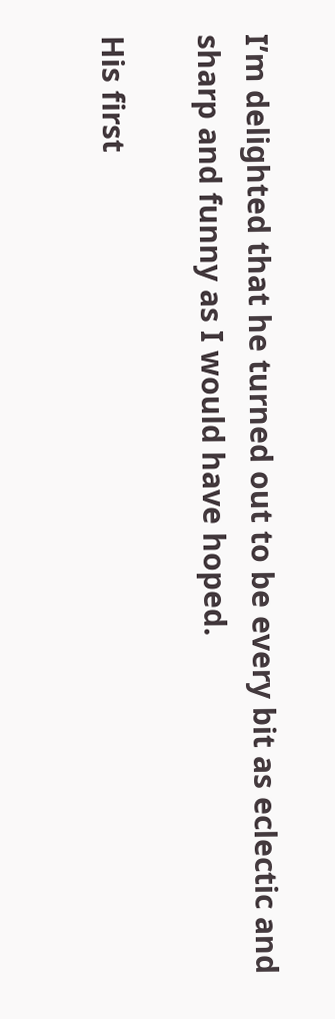I’m delighted that he turned out to be every bit as eclectic and sharp and funny as I would have hoped.

His first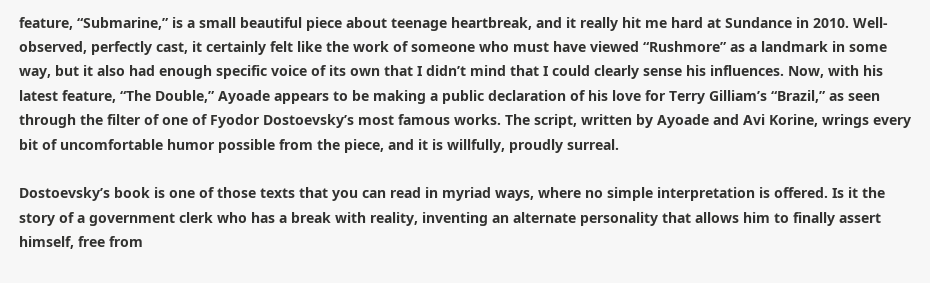feature, “Submarine,” is a small beautiful piece about teenage heartbreak, and it really hit me hard at Sundance in 2010. Well-observed, perfectly cast, it certainly felt like the work of someone who must have viewed “Rushmore” as a landmark in some way, but it also had enough specific voice of its own that I didn’t mind that I could clearly sense his influences. Now, with his latest feature, “The Double,” Ayoade appears to be making a public declaration of his love for Terry Gilliam’s “Brazil,” as seen through the filter of one of Fyodor Dostoevsky’s most famous works. The script, written by Ayoade and Avi Korine, wrings every bit of uncomfortable humor possible from the piece, and it is willfully, proudly surreal.

Dostoevsky’s book is one of those texts that you can read in myriad ways, where no simple interpretation is offered. Is it the story of a government clerk who has a break with reality, inventing an alternate personality that allows him to finally assert himself, free from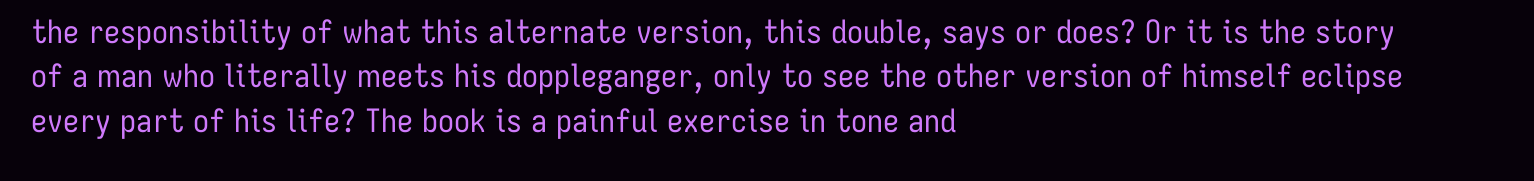the responsibility of what this alternate version, this double, says or does? Or it is the story of a man who literally meets his doppleganger, only to see the other version of himself eclipse every part of his life? The book is a painful exercise in tone and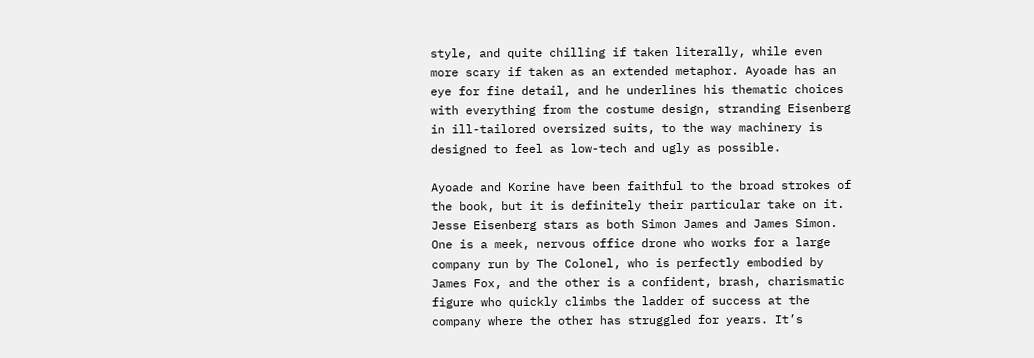style, and quite chilling if taken literally, while even more scary if taken as an extended metaphor. Ayoade has an eye for fine detail, and he underlines his thematic choices with everything from the costume design, stranding Eisenberg in ill-tailored oversized suits, to the way machinery is designed to feel as low-tech and ugly as possible.

Ayoade and Korine have been faithful to the broad strokes of the book, but it is definitely their particular take on it. Jesse Eisenberg stars as both Simon James and James Simon. One is a meek, nervous office drone who works for a large company run by The Colonel, who is perfectly embodied by James Fox, and the other is a confident, brash, charismatic figure who quickly climbs the ladder of success at the company where the other has struggled for years. It’s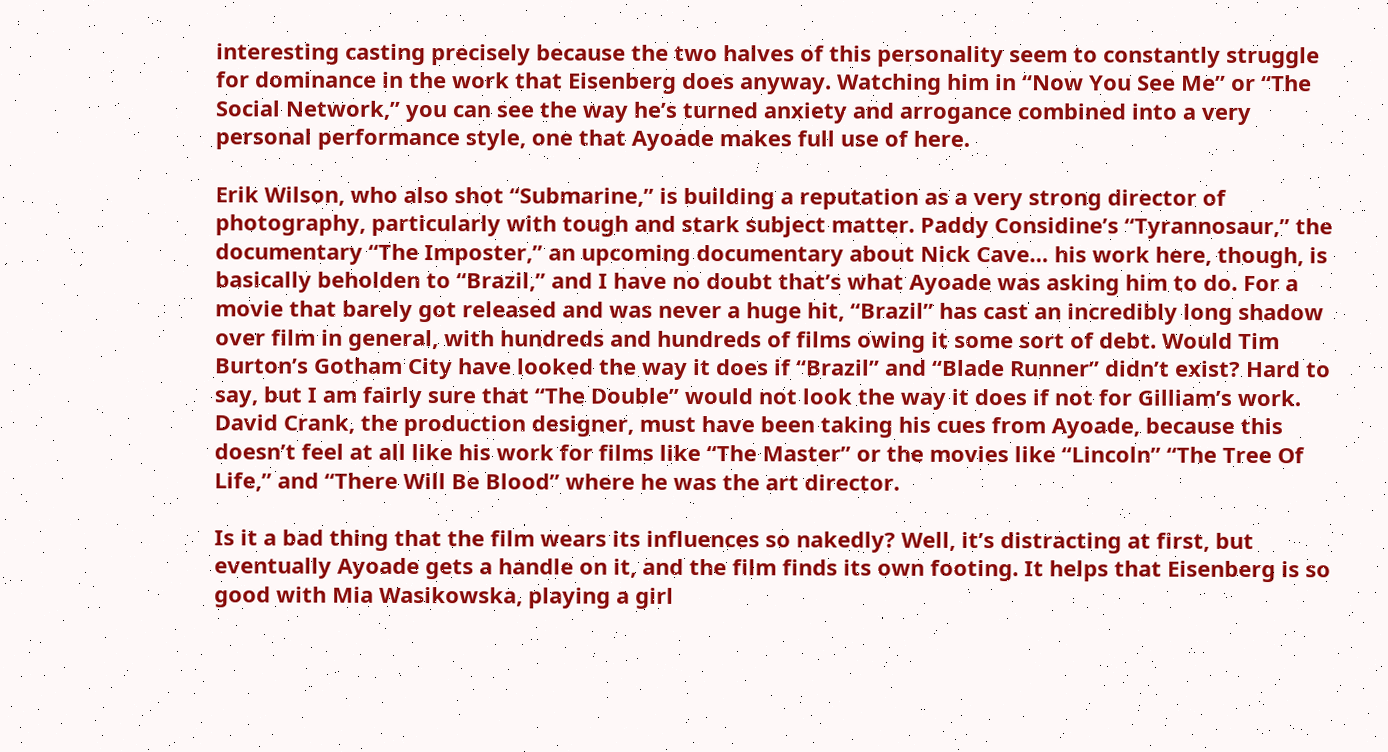interesting casting precisely because the two halves of this personality seem to constantly struggle for dominance in the work that Eisenberg does anyway. Watching him in “Now You See Me” or “The Social Network,” you can see the way he’s turned anxiety and arrogance combined into a very personal performance style, one that Ayoade makes full use of here.

Erik Wilson, who also shot “Submarine,” is building a reputation as a very strong director of photography, particularly with tough and stark subject matter. Paddy Considine’s “Tyrannosaur,” the documentary “The Imposter,” an upcoming documentary about Nick Cave… his work here, though, is basically beholden to “Brazil,” and I have no doubt that’s what Ayoade was asking him to do. For a movie that barely got released and was never a huge hit, “Brazil” has cast an incredibly long shadow over film in general, with hundreds and hundreds of films owing it some sort of debt. Would Tim Burton’s Gotham City have looked the way it does if “Brazil” and “Blade Runner” didn’t exist? Hard to say, but I am fairly sure that “The Double” would not look the way it does if not for Gilliam’s work. David Crank, the production designer, must have been taking his cues from Ayoade, because this doesn’t feel at all like his work for films like “The Master” or the movies like “Lincoln” “The Tree Of Life,” and “There Will Be Blood” where he was the art director.

Is it a bad thing that the film wears its influences so nakedly? Well, it’s distracting at first, but eventually Ayoade gets a handle on it, and the film finds its own footing. It helps that Eisenberg is so good with Mia Wasikowska, playing a girl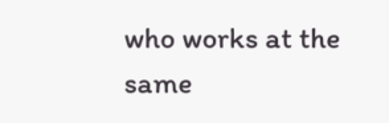who works at the same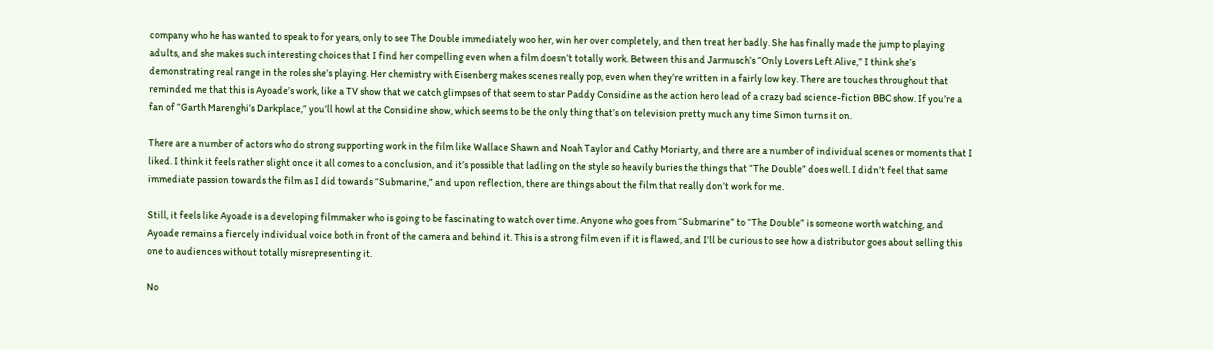company who he has wanted to speak to for years, only to see The Double immediately woo her, win her over completely, and then treat her badly. She has finally made the jump to playing adults, and she makes such interesting choices that I find her compelling even when a film doesn’t totally work. Between this and Jarmusch’s “Only Lovers Left Alive,” I think she’s demonstrating real range in the roles she’s playing. Her chemistry with Eisenberg makes scenes really pop, even when they’re written in a fairly low key. There are touches throughout that reminded me that this is Ayoade’s work, like a TV show that we catch glimpses of that seem to star Paddy Considine as the action hero lead of a crazy bad science-fiction BBC show. If you’re a fan of “Garth Marenghi’s Darkplace,” you’ll howl at the Considine show, which seems to be the only thing that’s on television pretty much any time Simon turns it on.

There are a number of actors who do strong supporting work in the film like Wallace Shawn and Noah Taylor and Cathy Moriarty, and there are a number of individual scenes or moments that I liked. I think it feels rather slight once it all comes to a conclusion, and it’s possible that ladling on the style so heavily buries the things that “The Double” does well. I didn’t feel that same immediate passion towards the film as I did towards “Submarine,” and upon reflection, there are things about the film that really don’t work for me.

Still, it feels like Ayoade is a developing filmmaker who is going to be fascinating to watch over time. Anyone who goes from “Submarine” to “The Double” is someone worth watching, and Ayoade remains a fiercely individual voice both in front of the camera and behind it. This is a strong film even if it is flawed, and I’ll be curious to see how a distributor goes about selling this one to audiences without totally misrepresenting it.

No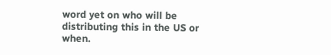word yet on who will be distributing this in the US or when.